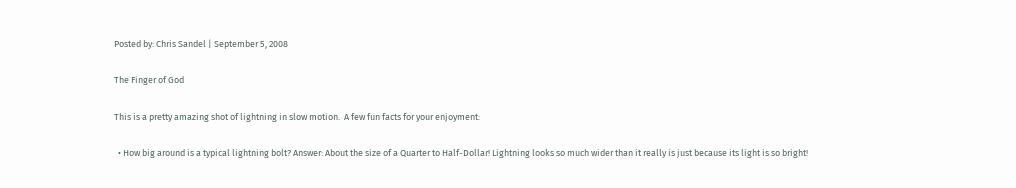Posted by: Chris Sandel | September 5, 2008

The Finger of God

This is a pretty amazing shot of lightning in slow motion.  A few fun facts for your enjoyment:

  • How big around is a typical lightning bolt? Answer: About the size of a Quarter to Half-Dollar! Lightning looks so much wider than it really is just because its light is so bright!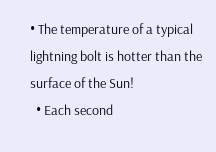• The temperature of a typical lightning bolt is hotter than the surface of the Sun!
  • Each second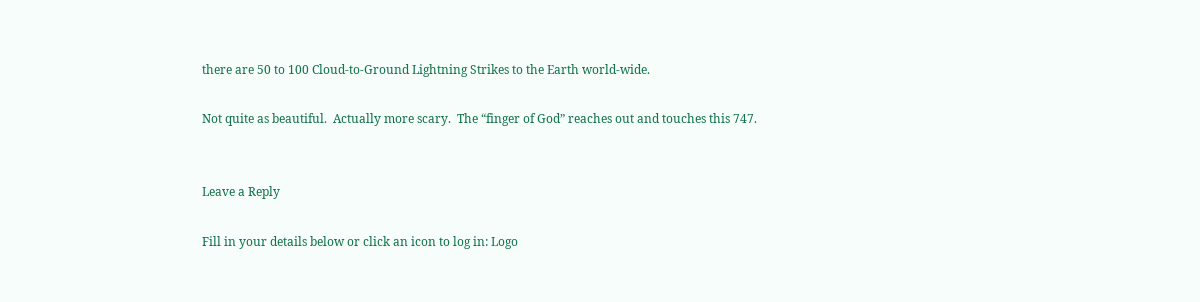there are 50 to 100 Cloud-to-Ground Lightning Strikes to the Earth world-wide.

Not quite as beautiful.  Actually more scary.  The “finger of God” reaches out and touches this 747.


Leave a Reply

Fill in your details below or click an icon to log in: Logo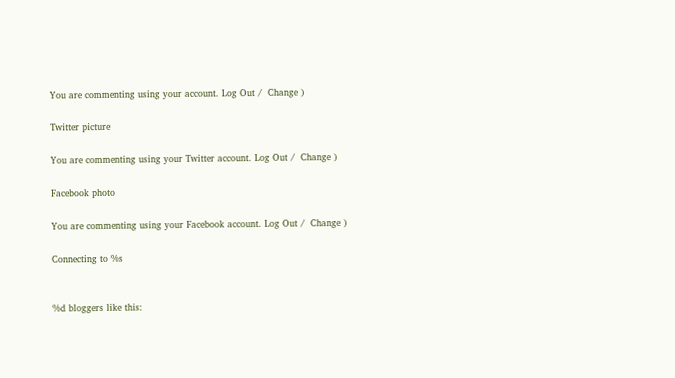You are commenting using your account. Log Out /  Change )

Twitter picture

You are commenting using your Twitter account. Log Out /  Change )

Facebook photo

You are commenting using your Facebook account. Log Out /  Change )

Connecting to %s


%d bloggers like this: